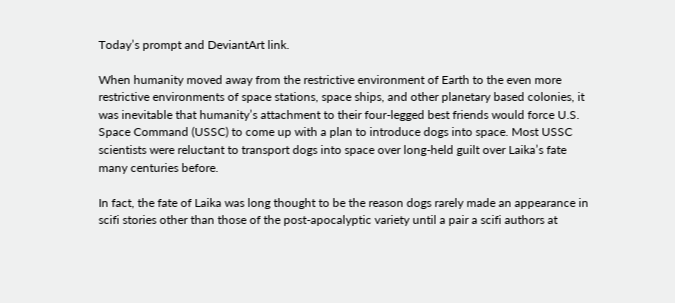Today’s prompt and DeviantArt link.

When humanity moved away from the restrictive environment of Earth to the even more restrictive environments of space stations, space ships, and other planetary based colonies, it was inevitable that humanity’s attachment to their four-legged best friends would force U.S. Space Command (USSC) to come up with a plan to introduce dogs into space. Most USSC scientists were reluctant to transport dogs into space over long-held guilt over Laika’s fate many centuries before.

In fact, the fate of Laika was long thought to be the reason dogs rarely made an appearance in scifi stories other than those of the post-apocalyptic variety until a pair a scifi authors at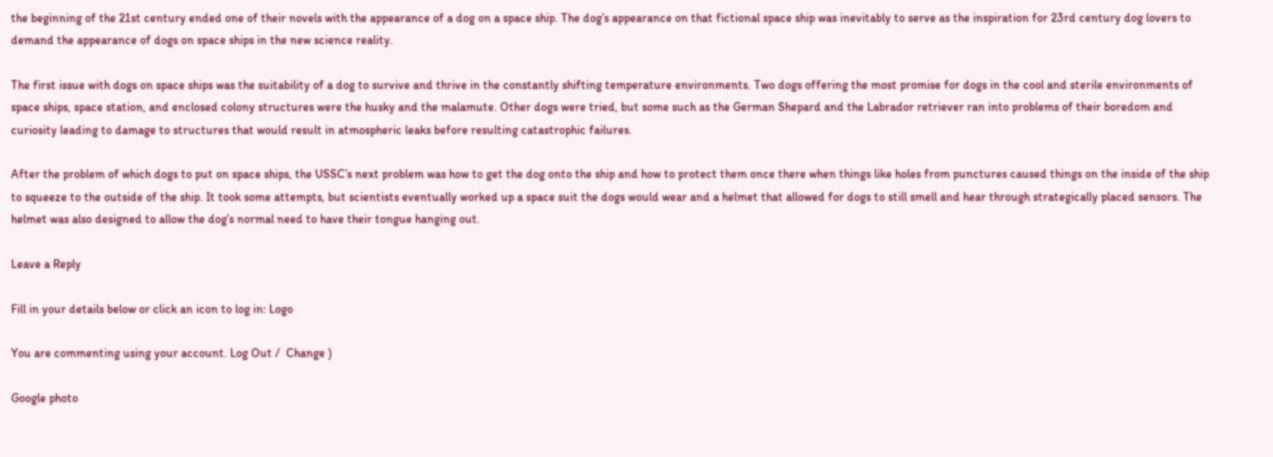the beginning of the 21st century ended one of their novels with the appearance of a dog on a space ship. The dog’s appearance on that fictional space ship was inevitably to serve as the inspiration for 23rd century dog lovers to demand the appearance of dogs on space ships in the new science reality.

The first issue with dogs on space ships was the suitability of a dog to survive and thrive in the constantly shifting temperature environments. Two dogs offering the most promise for dogs in the cool and sterile environments of space ships, space station, and enclosed colony structures were the husky and the malamute. Other dogs were tried, but some such as the German Shepard and the Labrador retriever ran into problems of their boredom and curiosity leading to damage to structures that would result in atmospheric leaks before resulting catastrophic failures.

After the problem of which dogs to put on space ships, the USSC’s next problem was how to get the dog onto the ship and how to protect them once there when things like holes from punctures caused things on the inside of the ship to squeeze to the outside of the ship. It took some attempts, but scientists eventually worked up a space suit the dogs would wear and a helmet that allowed for dogs to still smell and hear through strategically placed sensors. The helmet was also designed to allow the dog’s normal need to have their tongue hanging out.

Leave a Reply

Fill in your details below or click an icon to log in: Logo

You are commenting using your account. Log Out /  Change )

Google photo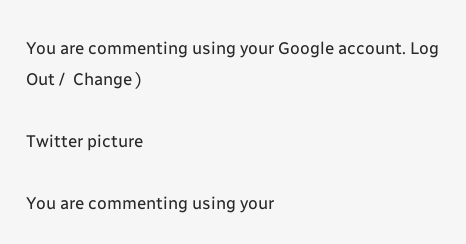You are commenting using your Google account. Log Out /  Change )

Twitter picture

You are commenting using your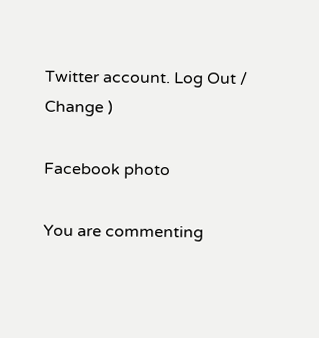Twitter account. Log Out /  Change )

Facebook photo

You are commenting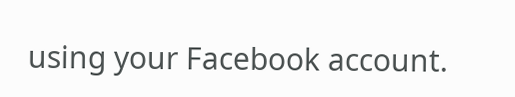using your Facebook account.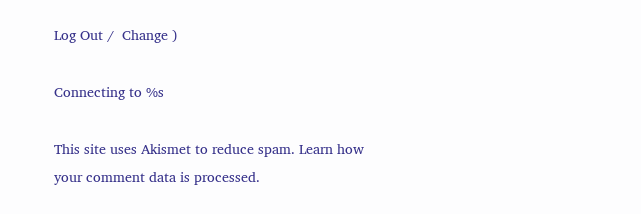Log Out /  Change )

Connecting to %s

This site uses Akismet to reduce spam. Learn how your comment data is processed.